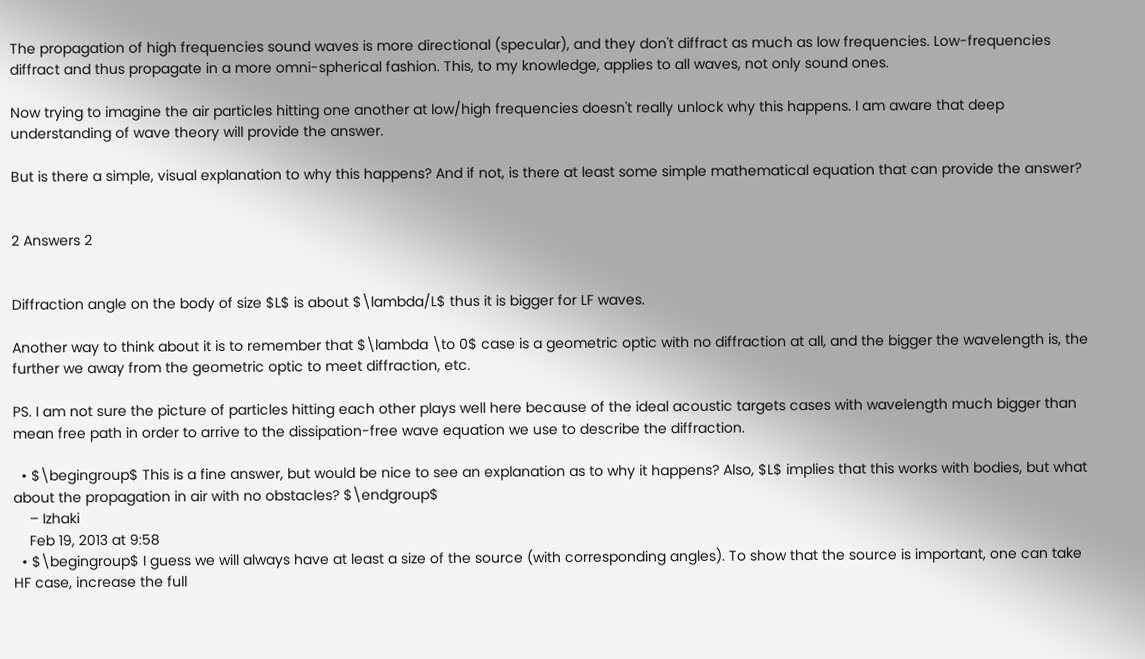The propagation of high frequencies sound waves is more directional (specular), and they don't diffract as much as low frequencies. Low-frequencies diffract and thus propagate in a more omni-spherical fashion. This, to my knowledge, applies to all waves, not only sound ones.

Now trying to imagine the air particles hitting one another at low/high frequencies doesn't really unlock why this happens. I am aware that deep understanding of wave theory will provide the answer.

But is there a simple, visual explanation to why this happens? And if not, is there at least some simple mathematical equation that can provide the answer?


2 Answers 2


Diffraction angle on the body of size $L$ is about $\lambda/L$ thus it is bigger for LF waves.

Another way to think about it is to remember that $\lambda \to 0$ case is a geometric optic with no diffraction at all, and the bigger the wavelength is, the further we away from the geometric optic to meet diffraction, etc.

PS. I am not sure the picture of particles hitting each other plays well here because of the ideal acoustic targets cases with wavelength much bigger than mean free path in order to arrive to the dissipation-free wave equation we use to describe the diffraction.

  • $\begingroup$ This is a fine answer, but would be nice to see an explanation as to why it happens? Also, $L$ implies that this works with bodies, but what about the propagation in air with no obstacles? $\endgroup$
    – Izhaki
    Feb 19, 2013 at 9:58
  • $\begingroup$ I guess we will always have at least a size of the source (with corresponding angles). To show that the source is important, one can take HF case, increase the full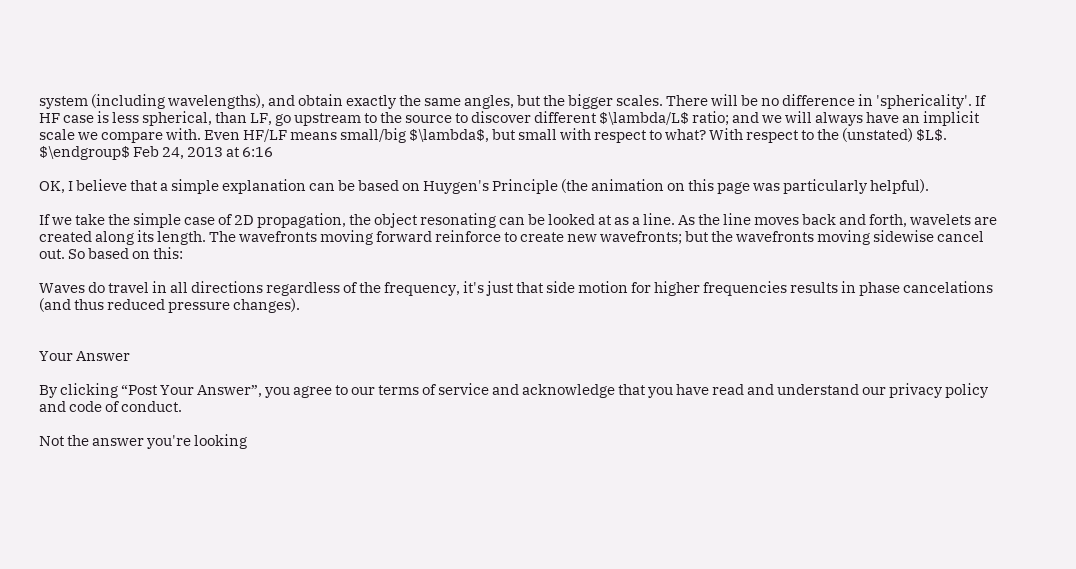system (including wavelengths), and obtain exactly the same angles, but the bigger scales. There will be no difference in 'sphericality'. If HF case is less spherical, than LF, go upstream to the source to discover different $\lambda/L$ ratio; and we will always have an implicit scale we compare with. Even HF/LF means small/big $\lambda$, but small with respect to what? With respect to the (unstated) $L$. $\endgroup$ Feb 24, 2013 at 6:16

OK, I believe that a simple explanation can be based on Huygen's Principle (the animation on this page was particularly helpful).

If we take the simple case of 2D propagation, the object resonating can be looked at as a line. As the line moves back and forth, wavelets are created along its length. The wavefronts moving forward reinforce to create new wavefronts; but the wavefronts moving sidewise cancel out. So based on this:

Waves do travel in all directions regardless of the frequency, it's just that side motion for higher frequencies results in phase cancelations (and thus reduced pressure changes).


Your Answer

By clicking “Post Your Answer”, you agree to our terms of service and acknowledge that you have read and understand our privacy policy and code of conduct.

Not the answer you're looking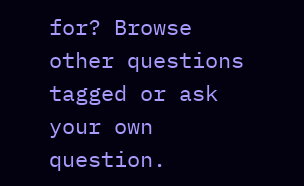for? Browse other questions tagged or ask your own question.